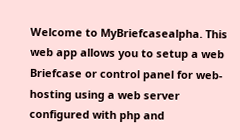Welcome to MyBriefcasealpha. This web app allows you to setup a web Briefcase or control panel for web-hosting using a web server configured with php and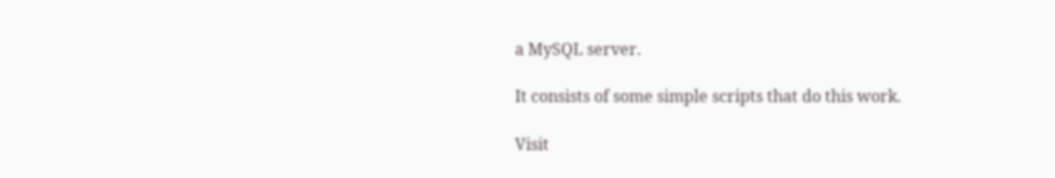a MySQL server.

It consists of some simple scripts that do this work.

Visit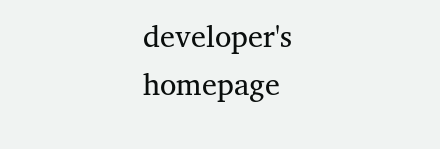developer's homepage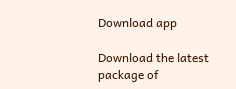Download app

Download the latest package of